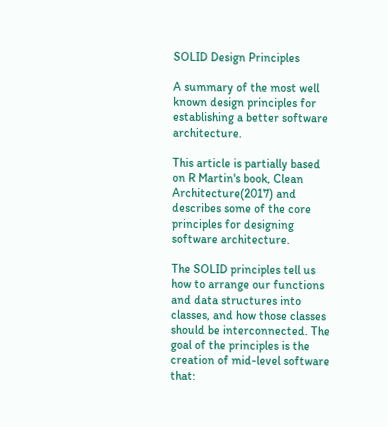SOLID Design Principles

A summary of the most well known design principles for establishing a better software architecture.

This article is partially based on R Martin's book, Clean Architecture(2017) and describes some of the core principles for designing software architecture.

The SOLID principles tell us how to arrange our functions and data structures into classes, and how those classes should be interconnected. The goal of the principles is the creation of mid-level software that: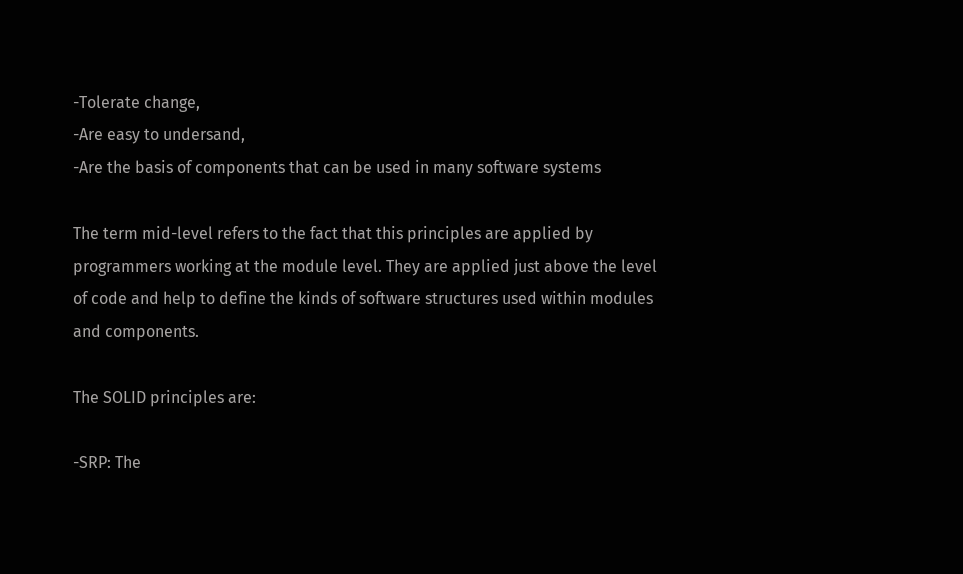-Tolerate change,
-Are easy to undersand,
-Are the basis of components that can be used in many software systems

The term mid-level refers to the fact that this principles are applied by programmers working at the module level. They are applied just above the level of code and help to define the kinds of software structures used within modules and components.

The SOLID principles are:

-SRP: The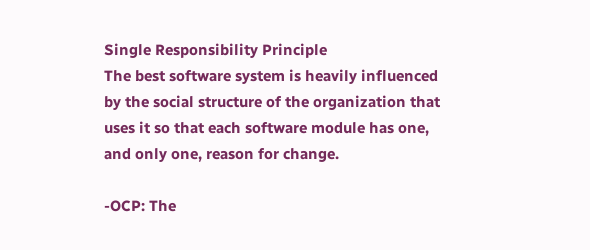Single Responsibility Principle
The best software system is heavily influenced by the social structure of the organization that uses it so that each software module has one, and only one, reason for change.

-OCP: The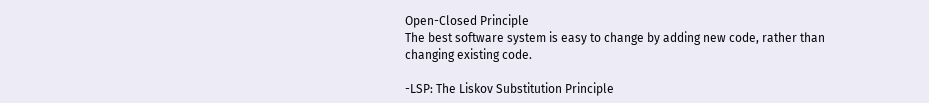Open-Closed Principle
The best software system is easy to change by adding new code, rather than changing existing code.

-LSP: The Liskov Substitution Principle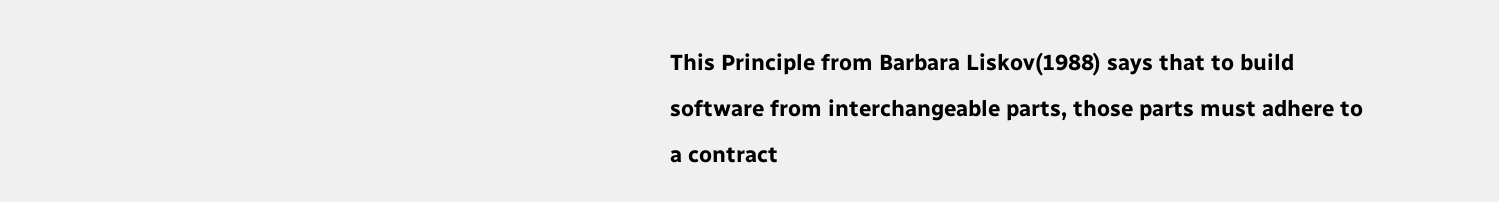This Principle from Barbara Liskov(1988) says that to build software from interchangeable parts, those parts must adhere to a contract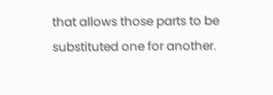that allows those parts to be substituted one for another.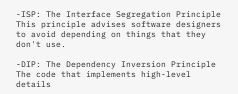-ISP: The Interface Segregation Principle
This principle advises software designers to avoid depending on things that they don't use.

-DIP: The Dependency Inversion Principle
The code that implements high-level details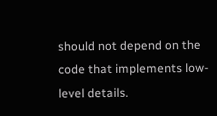should not depend on the code that implements low-level details.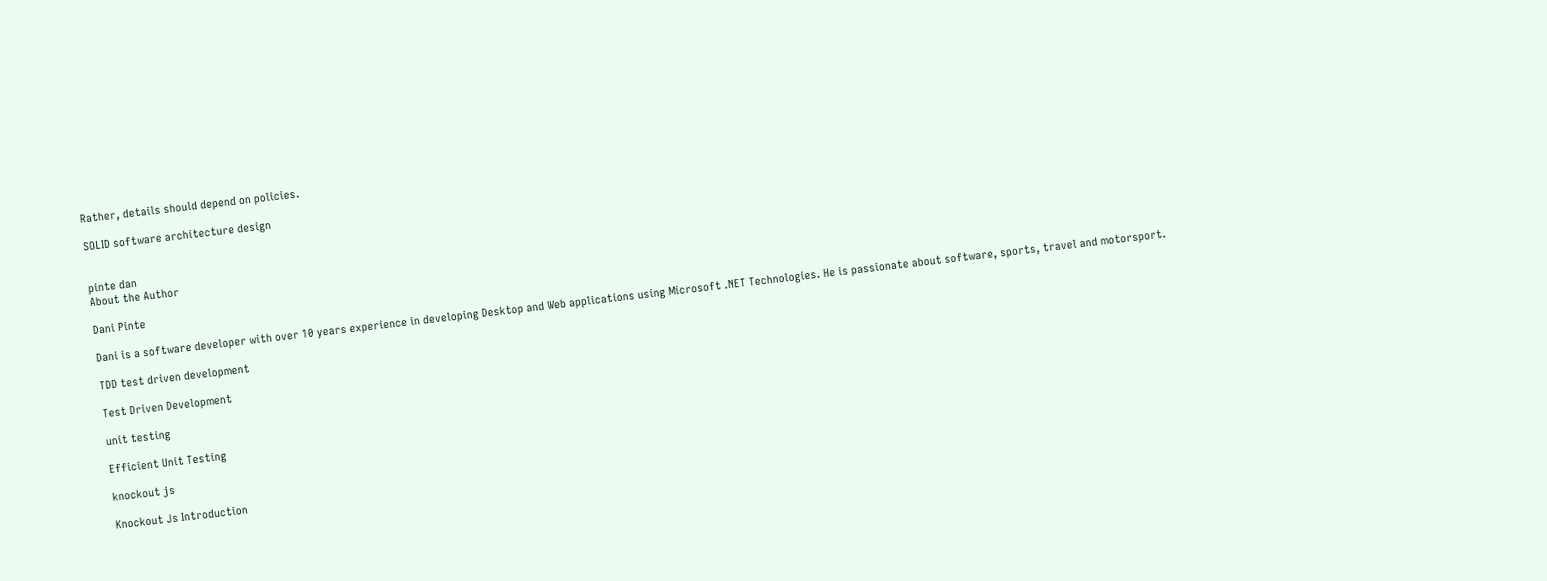Rather, details should depend on policies.

SOLID software architecture design


pinte dan
About the Author

Dani Pinte

Dani is a software developer with over 10 years experience in developing Desktop and Web applications using Microsoft .NET Technologies. He is passionate about software, sports, travel and motorsport.

TDD test driven development

Test Driven Development

unit testing

Efficient Unit Testing

knockout js

Knockout Js Introduction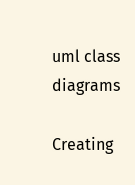uml class diagrams

Creating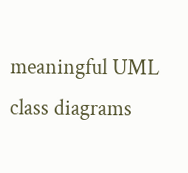meaningful UML class diagrams